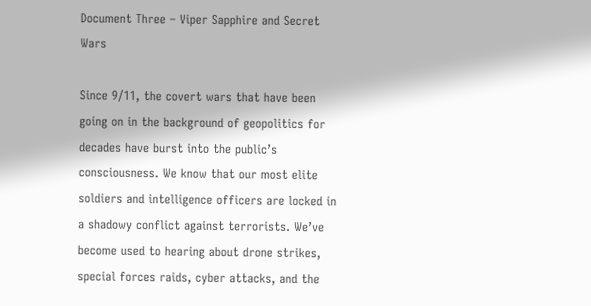Document Three – Viper Sapphire and Secret Wars

Since 9/11, the covert wars that have been going on in the background of geopolitics for decades have burst into the public’s consciousness. We know that our most elite soldiers and intelligence officers are locked in a shadowy conflict against terrorists. We’ve become used to hearing about drone strikes, special forces raids, cyber attacks, and the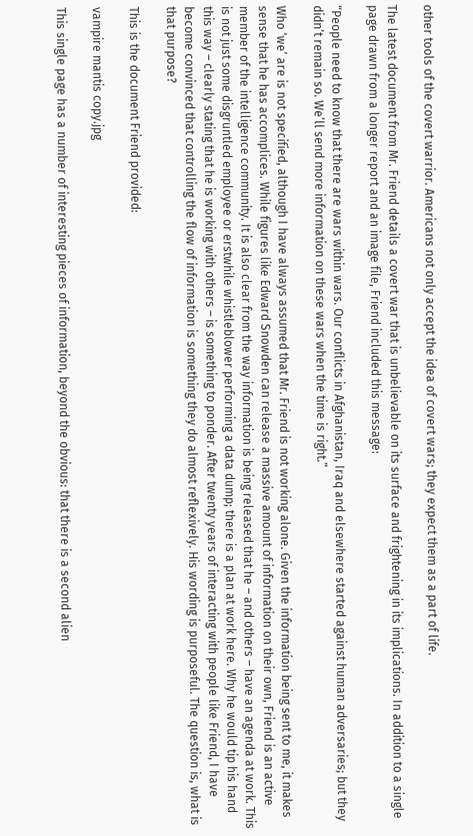other tools of the covert warrior. Americans not only accept the idea of covert wars; they expect them as a part of life.

The latest document from Mr. Friend details a covert war that is unbelievable on its surface and frightening in its implications. In addition to a single page drawn from a longer report and an image file, Friend included this message:

“People need to know that there are wars within wars. Our conflicts in Afghanistan, Iraq and elsewhere started against human adversaries; but they didn’t remain so. We’ll send more information on these wars when the time is right.”

Who ‘we’ are is not specified, although I have always assumed that Mr. Friend is not working alone. Given the information being sent to me, it makes sense that he has accomplices. While figures like Edward Snowden can release a massive amount of information on their own, Friend is an active member of the intelligence community. It is also clear from the way information is being released that he – and others – have an agenda at work. This is not just some disgruntled employee or erstwhile whistleblower performing a data dump; there is a plan at work here. Why he would tip his hand this way – clearly stating that he is working with others – is something to ponder. After twenty years of interacting with people like Friend, I have become convinced that controlling the flow of information is something they do almost reflexively. His wording is purposeful. The question is, what is that purpose?

This is the document Friend provided:

vampire mantis copy.jpg

This single page has a number of interesting pieces of information, beyond the obvious: that there is a second alien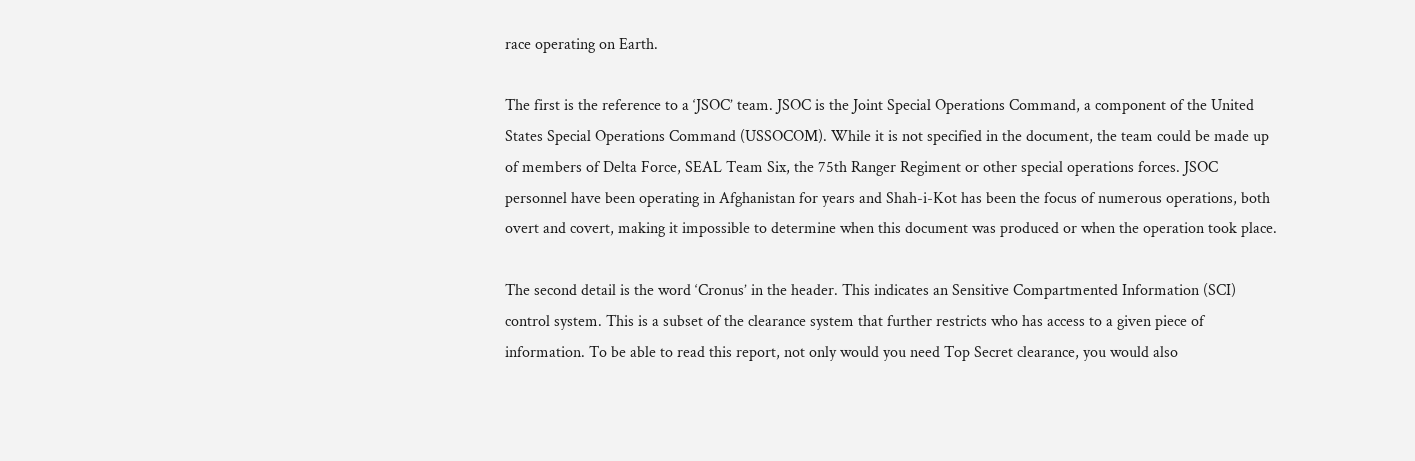race operating on Earth.

The first is the reference to a ‘JSOC’ team. JSOC is the Joint Special Operations Command, a component of the United States Special Operations Command (USSOCOM). While it is not specified in the document, the team could be made up of members of Delta Force, SEAL Team Six, the 75th Ranger Regiment or other special operations forces. JSOC personnel have been operating in Afghanistan for years and Shah-i-Kot has been the focus of numerous operations, both overt and covert, making it impossible to determine when this document was produced or when the operation took place.

The second detail is the word ‘Cronus’ in the header. This indicates an Sensitive Compartmented Information (SCI) control system. This is a subset of the clearance system that further restricts who has access to a given piece of information. To be able to read this report, not only would you need Top Secret clearance, you would also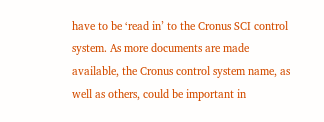have to be ‘read in’ to the Cronus SCI control system. As more documents are made available, the Cronus control system name, as well as others, could be important in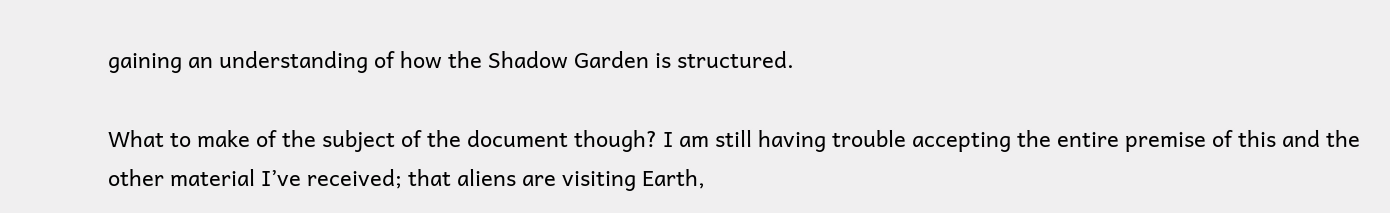gaining an understanding of how the Shadow Garden is structured.

What to make of the subject of the document though? I am still having trouble accepting the entire premise of this and the other material I’ve received; that aliens are visiting Earth,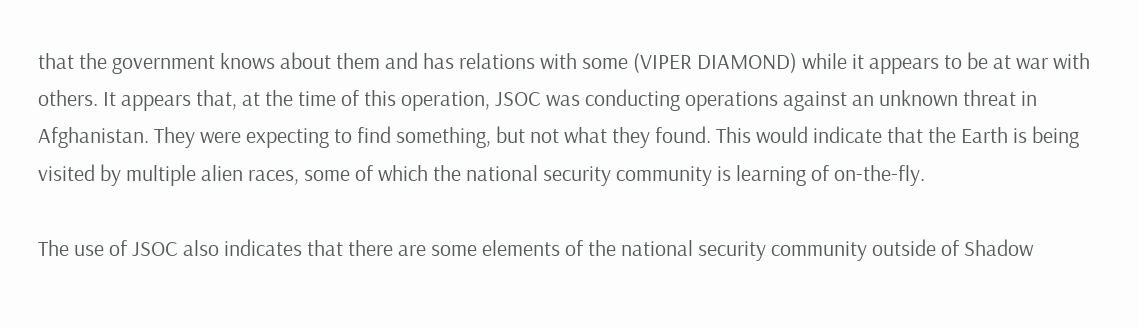that the government knows about them and has relations with some (VIPER DIAMOND) while it appears to be at war with others. It appears that, at the time of this operation, JSOC was conducting operations against an unknown threat in Afghanistan. They were expecting to find something, but not what they found. This would indicate that the Earth is being visited by multiple alien races, some of which the national security community is learning of on-the-fly.

The use of JSOC also indicates that there are some elements of the national security community outside of Shadow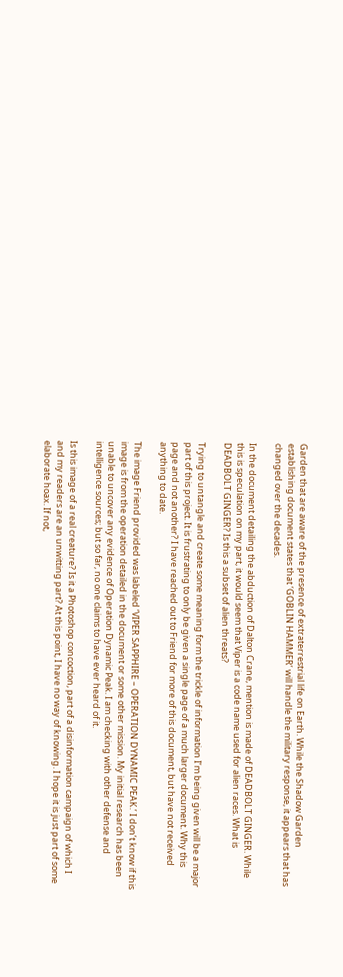Garden that are aware of the presence of extraterrestrial life on Earth. While the Shadow Garden establishing document states that ‘GOBLIN HAMMER’ will handle the military response, it appears that has changed over the decades.

In the document detailing the abduction of Dalton Crane, mention is made of DEADBOLT GINGER. While this is speculation on my part, it would seem that Viper is a code name used for alien races. What is DEADBOLT GINGER? Is this a subset of alien threats?

Trying to untangle and create some meaning form the trickle of information I’m being given will be a major part of this project. It is frustrating to only be given a single page of a much larger document. Why this page and not another? I have reached out to Friend for more of this document, but have not received anything to date.

The image Friend provided was labeled ‘VIPER SAPPHIRE – OPERATION DYNAMIC PEAK.’ I don’t know if this image is from the operation detailed in the document or some other mission. My initial research has been unable to uncover any evidence of Operation Dynamic Peak. I am checking with other defense and intelligence sources; but so far, no one claims to have ever heard of it.

Is this image of a real creature? Is it a Photoshop concoction, part of a disinformation campaign of which I and my readers are an unwitting part? At this point, I have no way of knowing. I hope it is just part of some elaborate hoax. If not,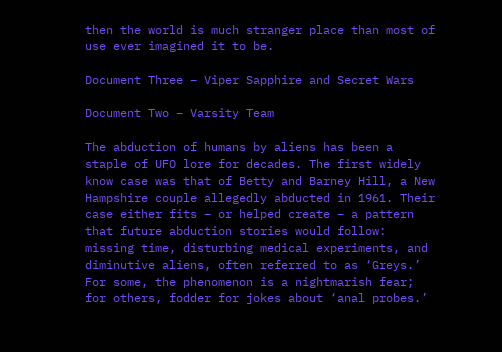then the world is much stranger place than most of use ever imagined it to be.

Document Three – Viper Sapphire and Secret Wars

Document Two – Varsity Team

The abduction of humans by aliens has been a staple of UFO lore for decades. The first widely know case was that of Betty and Barney Hill, a New Hampshire couple allegedly abducted in 1961. Their case either fits – or helped create – a pattern that future abduction stories would follow: missing time, disturbing medical experiments, and diminutive aliens, often referred to as ‘Greys.’ For some, the phenomenon is a nightmarish fear; for others, fodder for jokes about ‘anal probes.’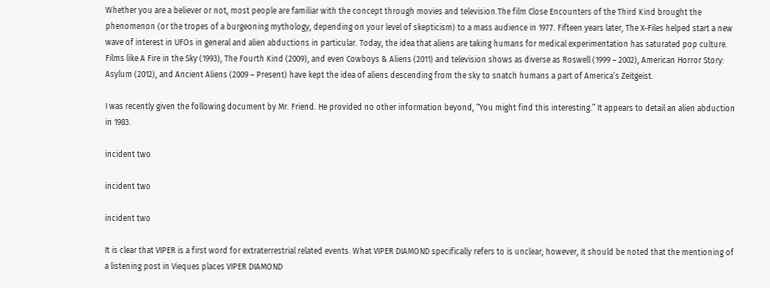Whether you are a believer or not, most people are familiar with the concept through movies and television.The film Close Encounters of the Third Kind brought the phenomenon (or the tropes of a burgeoning mythology, depending on your level of skepticism) to a mass audience in 1977. Fifteen years later, The X-Files helped start a new wave of interest in UFOs in general and alien abductions in particular. Today, the idea that aliens are taking humans for medical experimentation has saturated pop culture. Films like A Fire in the Sky (1993), The Fourth Kind (2009), and even Cowboys & Aliens (2011) and television shows as diverse as Roswell (1999 – 2002), American Horror Story: Asylum (2012), and Ancient Aliens (2009 – Present) have kept the idea of aliens descending from the sky to snatch humans a part of America’s Zeitgeist.

I was recently given the following document by Mr. Friend. He provided no other information beyond, “You might find this interesting.” It appears to detail an alien abduction in 1983.

incident two

incident two

incident two

It is clear that VIPER is a first word for extraterrestrial related events. What VIPER DIAMOND specifically refers to is unclear; however, it should be noted that the mentioning of a listening post in Vieques places VIPER DIAMOND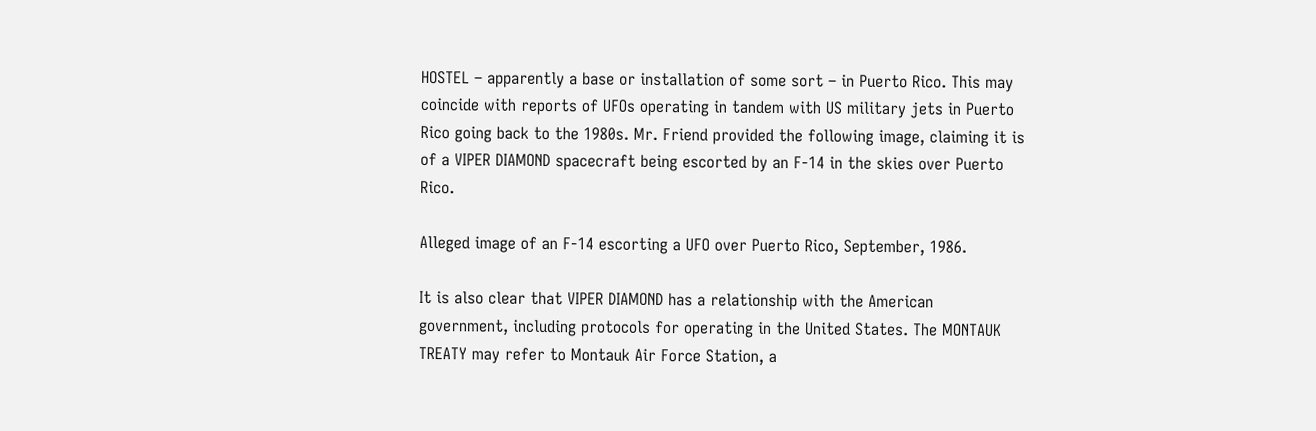HOSTEL – apparently a base or installation of some sort – in Puerto Rico. This may coincide with reports of UFOs operating in tandem with US military jets in Puerto Rico going back to the 1980s. Mr. Friend provided the following image, claiming it is of a VIPER DIAMOND spacecraft being escorted by an F-14 in the skies over Puerto Rico.

Alleged image of an F-14 escorting a UFO over Puerto Rico, September, 1986.

It is also clear that VIPER DIAMOND has a relationship with the American government, including protocols for operating in the United States. The MONTAUK TREATY may refer to Montauk Air Force Station, a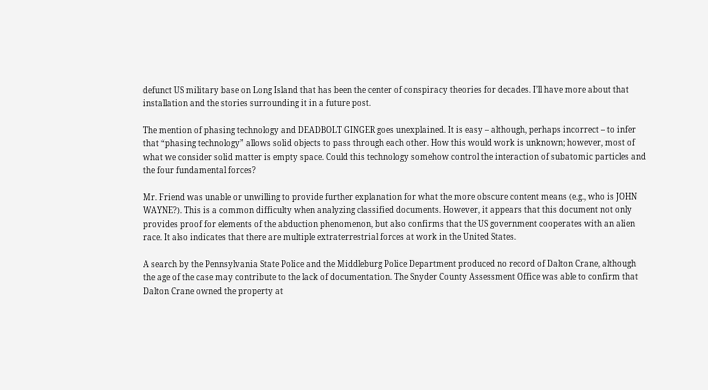defunct US military base on Long Island that has been the center of conspiracy theories for decades. I’ll have more about that installation and the stories surrounding it in a future post.

The mention of phasing technology and DEADBOLT GINGER goes unexplained. It is easy – although, perhaps incorrect – to infer that “phasing technology” allows solid objects to pass through each other. How this would work is unknown; however, most of what we consider solid matter is empty space. Could this technology somehow control the interaction of subatomic particles and the four fundamental forces?

Mr. Friend was unable or unwilling to provide further explanation for what the more obscure content means (e.g., who is JOHN WAYNE?). This is a common difficulty when analyzing classified documents. However, it appears that this document not only provides proof for elements of the abduction phenomenon, but also confirms that the US government cooperates with an alien race. It also indicates that there are multiple extraterrestrial forces at work in the United States.

A search by the Pennsylvania State Police and the Middleburg Police Department produced no record of Dalton Crane, although the age of the case may contribute to the lack of documentation. The Snyder County Assessment Office was able to confirm that Dalton Crane owned the property at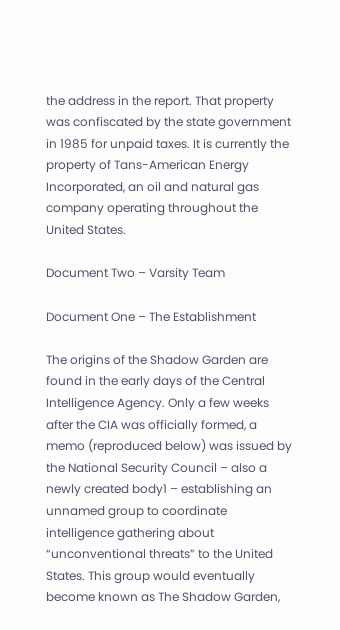the address in the report. That property was confiscated by the state government in 1985 for unpaid taxes. It is currently the property of Tans-American Energy Incorporated, an oil and natural gas company operating throughout the United States.

Document Two – Varsity Team

Document One – The Establishment

The origins of the Shadow Garden are found in the early days of the Central Intelligence Agency. Only a few weeks after the CIA was officially formed, a memo (reproduced below) was issued by the National Security Council – also a newly created body1 – establishing an unnamed group to coordinate intelligence gathering about “unconventional threats” to the United States. This group would eventually become known as The Shadow Garden,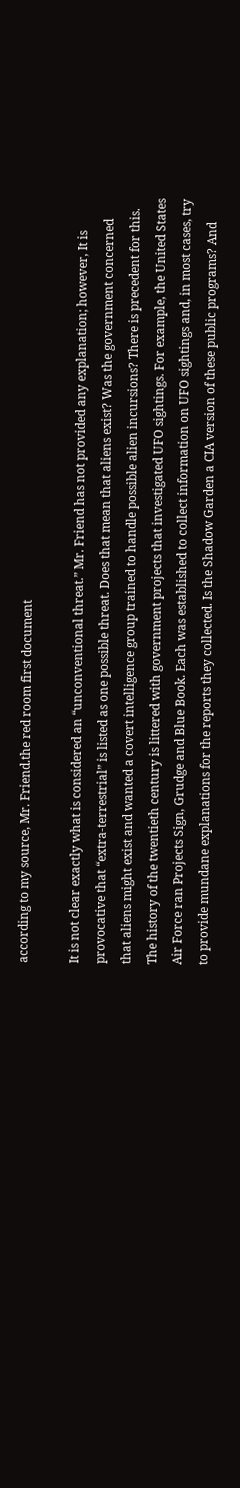according to my source, Mr. Friend.the red room first document

It is not clear exactly what is considered an “unconventional threat.” Mr. Friend has not provided any explanation; however, It is provocative that “extra-terrestrial” is listed as one possible threat. Does that mean that aliens exist? Was the government concerned that aliens might exist and wanted a covert intelligence group trained to handle possible alien incursions? There is precedent for this. The history of the twentieth century is littered with government projects that investigated UFO sightings. For example, the United States Air Force ran Projects Sign, Grudge and Blue Book. Each was established to collect information on UFO sightings and, in most cases, try to provide mundane explanations for the reports they collected. Is the Shadow Garden a CIA version of these public programs? And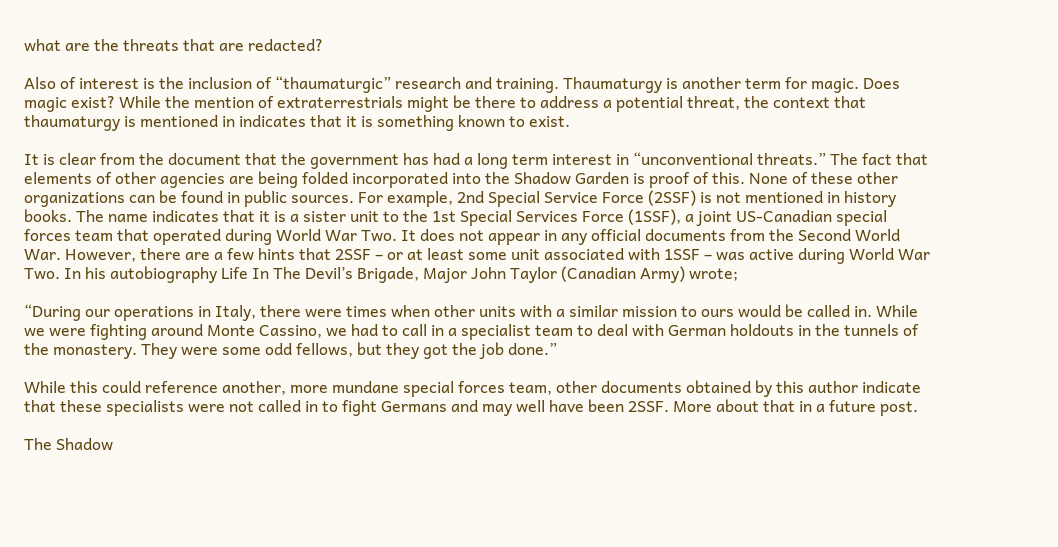what are the threats that are redacted?

Also of interest is the inclusion of “thaumaturgic” research and training. Thaumaturgy is another term for magic. Does magic exist? While the mention of extraterrestrials might be there to address a potential threat, the context that thaumaturgy is mentioned in indicates that it is something known to exist.

It is clear from the document that the government has had a long term interest in “unconventional threats.” The fact that elements of other agencies are being folded incorporated into the Shadow Garden is proof of this. None of these other organizations can be found in public sources. For example, 2nd Special Service Force (2SSF) is not mentioned in history books. The name indicates that it is a sister unit to the 1st Special Services Force (1SSF), a joint US-Canadian special forces team that operated during World War Two. It does not appear in any official documents from the Second World War. However, there are a few hints that 2SSF – or at least some unit associated with 1SSF – was active during World War Two. In his autobiography Life In The Devil’s Brigade, Major John Taylor (Canadian Army) wrote;

“During our operations in Italy, there were times when other units with a similar mission to ours would be called in. While we were fighting around Monte Cassino, we had to call in a specialist team to deal with German holdouts in the tunnels of the monastery. They were some odd fellows, but they got the job done.”

While this could reference another, more mundane special forces team, other documents obtained by this author indicate that these specialists were not called in to fight Germans and may well have been 2SSF. More about that in a future post.

The Shadow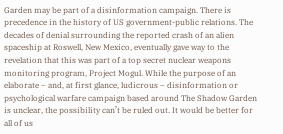Garden may be part of a disinformation campaign. There is precedence in the history of US government-public relations. The decades of denial surrounding the reported crash of an alien spaceship at Roswell, New Mexico, eventually gave way to the revelation that this was part of a top secret nuclear weapons monitoring program, Project Mogul. While the purpose of an elaborate – and, at first glance, ludicrous – disinformation or psychological warfare campaign based around The Shadow Garden is unclear, the possibility can’t be ruled out. It would be better for all of us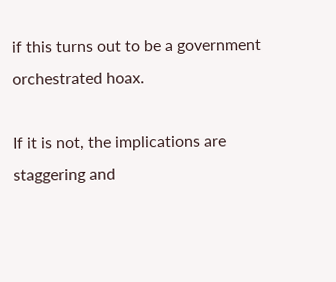if this turns out to be a government orchestrated hoax.

If it is not, the implications are staggering and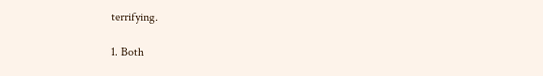terrifying.

1. Both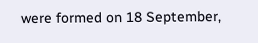were formed on 18 September,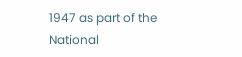1947 as part of the National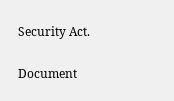Security Act.

Document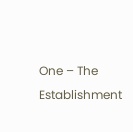One – The Establishment